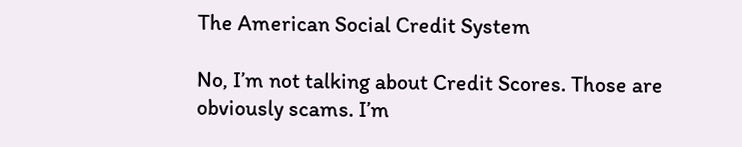The American Social Credit System

No, I’m not talking about Credit Scores. Those are obviously scams. I’m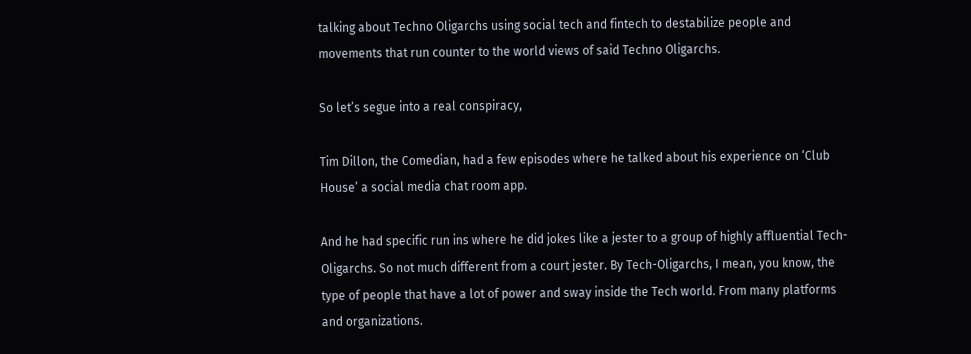talking about Techno Oligarchs using social tech and fintech to destabilize people and movements that run counter to the world views of said Techno Oligarchs.

So let’s segue into a real conspiracy,

Tim Dillon, the Comedian, had a few episodes where he talked about his experience on ‘Club House’ a social media chat room app.

And he had specific run ins where he did jokes like a jester to a group of highly affluential Tech-Oligarchs. So not much different from a court jester. By Tech-Oligarchs, I mean, you know, the type of people that have a lot of power and sway inside the Tech world. From many platforms and organizations.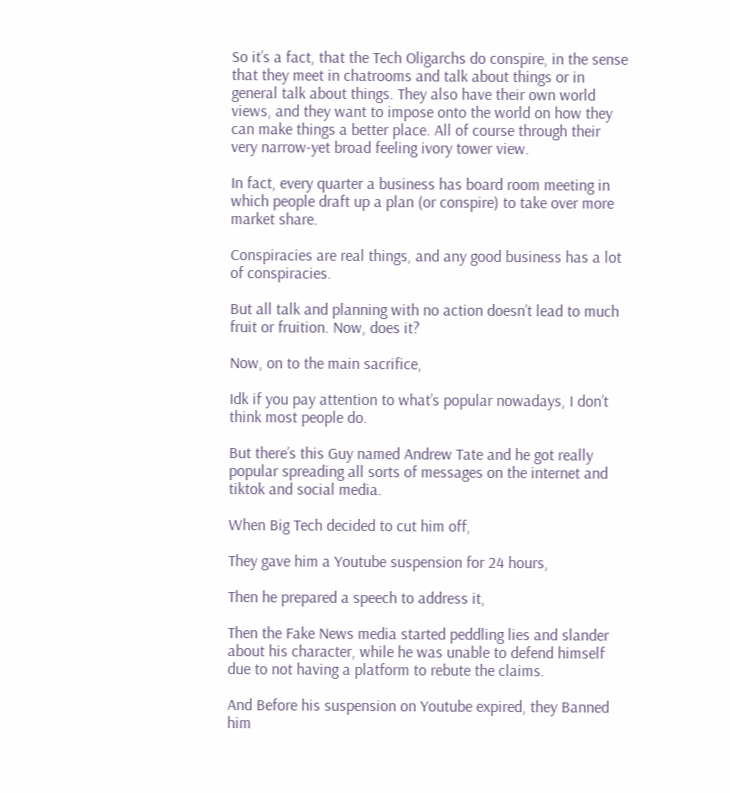So it’s a fact, that the Tech Oligarchs do conspire, in the sense that they meet in chatrooms and talk about things or in general talk about things. They also have their own world views, and they want to impose onto the world on how they can make things a better place. All of course through their very narrow-yet broad feeling ivory tower view.

In fact, every quarter a business has board room meeting in which people draft up a plan (or conspire) to take over more market share.

Conspiracies are real things, and any good business has a lot of conspiracies.

But all talk and planning with no action doesn’t lead to much fruit or fruition. Now, does it?

Now, on to the main sacrifice,

Idk if you pay attention to what’s popular nowadays, I don’t think most people do.

But there’s this Guy named Andrew Tate and he got really popular spreading all sorts of messages on the internet and tiktok and social media.

When Big Tech decided to cut him off,

They gave him a Youtube suspension for 24 hours,

Then he prepared a speech to address it,

Then the Fake News media started peddling lies and slander about his character, while he was unable to defend himself due to not having a platform to rebute the claims.

And Before his suspension on Youtube expired, they Banned him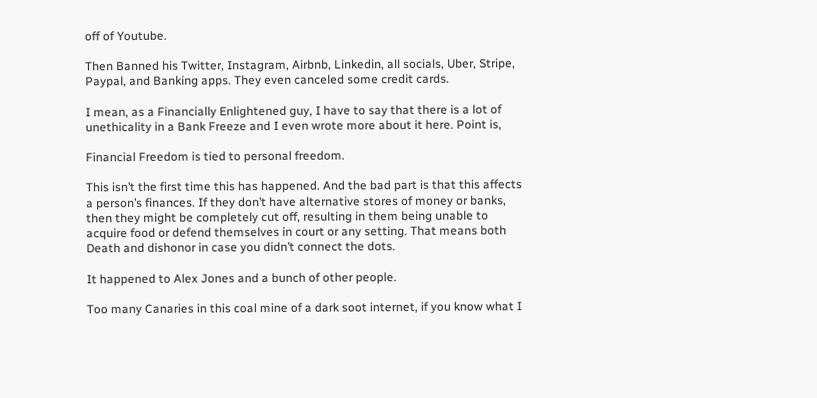off of Youtube.

Then Banned his Twitter, Instagram, Airbnb, Linkedin, all socials, Uber, Stripe, Paypal, and Banking apps. They even canceled some credit cards.

I mean, as a Financially Enlightened guy, I have to say that there is a lot of unethicality in a Bank Freeze and I even wrote more about it here. Point is,

Financial Freedom is tied to personal freedom.

This isn’t the first time this has happened. And the bad part is that this affects a person’s finances. If they don’t have alternative stores of money or banks, then they might be completely cut off, resulting in them being unable to acquire food or defend themselves in court or any setting. That means both Death and dishonor in case you didn’t connect the dots.

It happened to Alex Jones and a bunch of other people.

Too many Canaries in this coal mine of a dark soot internet, if you know what I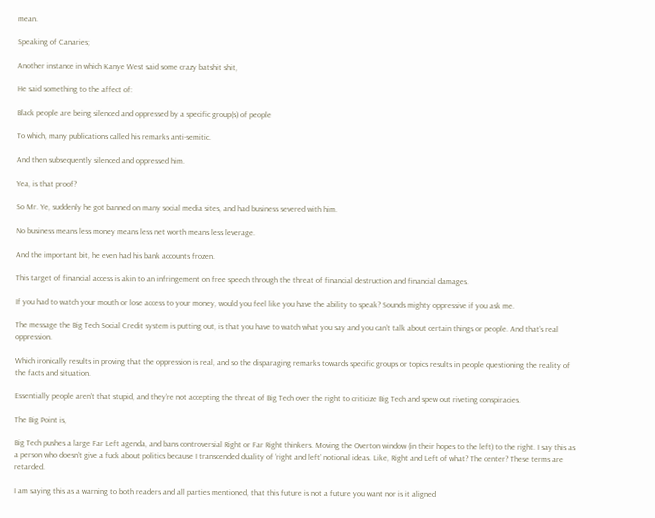mean.

Speaking of Canaries;

Another instance in which Kanye West said some crazy batshit shit,

He said something to the affect of:

Black people are being silenced and oppressed by a specific group(s) of people

To which, many publications called his remarks anti-semitic.

And then subsequently silenced and oppressed him.

Yea, is that proof?

So Mr. Ye, suddenly he got banned on many social media sites, and had business severed with him.

No business means less money means less net worth means less leverage.

And the important bit, he even had his bank accounts frozen.

This target of financial access is akin to an infringement on free speech through the threat of financial destruction and financial damages.

If you had to watch your mouth or lose access to your money, would you feel like you have the ability to speak? Sounds mighty oppressive if you ask me.

The message the Big Tech Social Credit system is putting out, is that you have to watch what you say and you can’t talk about certain things or people. And that’s real oppression.

Which ironically results in proving that the oppression is real, and so the disparaging remarks towards specific groups or topics results in people questioning the reality of the facts and situation.

Essentially people aren’t that stupid, and they’re not accepting the threat of Big Tech over the right to criticize Big Tech and spew out riveting conspiracies.

The Big Point is,

Big Tech pushes a large Far Left agenda, and bans controversial Right or Far Right thinkers. Moving the Overton window (in their hopes to the left) to the right. I say this as a person who doesn’t give a fuck about politics because I transcended duality of ‘right and left’ notional ideas. Like, Right and Left of what? The center? These terms are retarded.

I am saying this as a warning to both readers and all parties mentioned, that this future is not a future you want nor is it aligned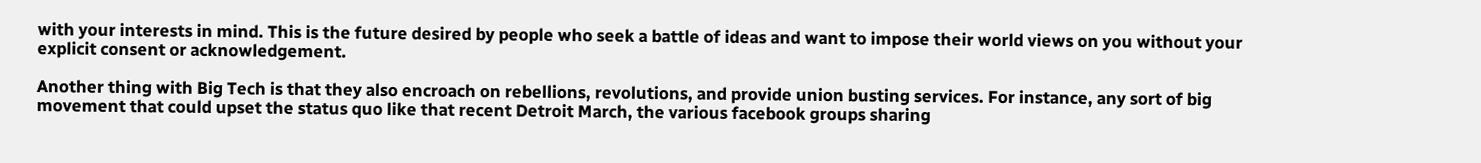with your interests in mind. This is the future desired by people who seek a battle of ideas and want to impose their world views on you without your explicit consent or acknowledgement.

Another thing with Big Tech is that they also encroach on rebellions, revolutions, and provide union busting services. For instance, any sort of big movement that could upset the status quo like that recent Detroit March, the various facebook groups sharing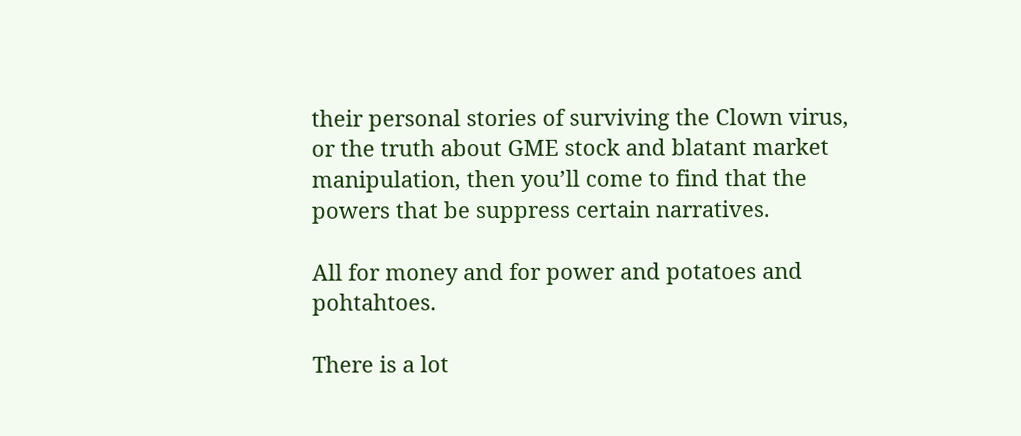their personal stories of surviving the Clown virus, or the truth about GME stock and blatant market manipulation, then you’ll come to find that the powers that be suppress certain narratives.

All for money and for power and potatoes and pohtahtoes.

There is a lot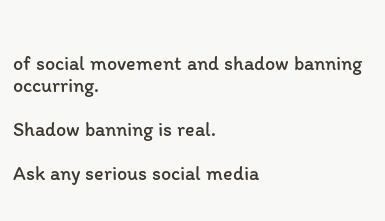of social movement and shadow banning occurring.

Shadow banning is real.

Ask any serious social media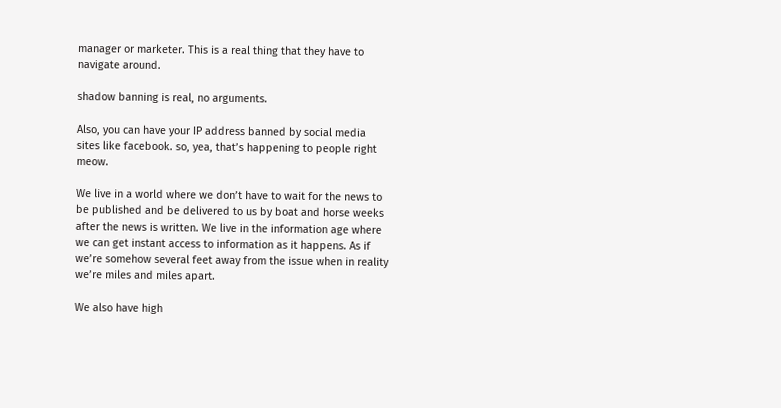manager or marketer. This is a real thing that they have to navigate around.

shadow banning is real, no arguments.

Also, you can have your IP address banned by social media sites like facebook. so, yea, that’s happening to people right meow.

We live in a world where we don’t have to wait for the news to be published and be delivered to us by boat and horse weeks after the news is written. We live in the information age where we can get instant access to information as it happens. As if we’re somehow several feet away from the issue when in reality we’re miles and miles apart.

We also have high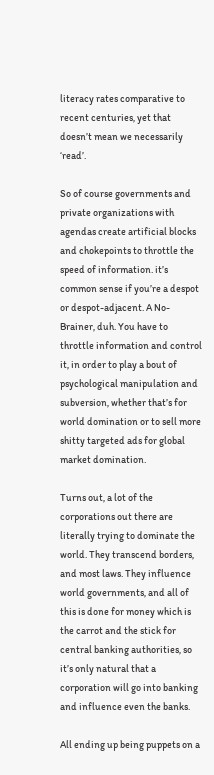literacy rates comparative to recent centuries, yet that doesn’t mean we necessarily ‘read’.

So of course governments and private organizations with agendas create artificial blocks and chokepoints to throttle the speed of information. it’s common sense if you’re a despot or despot-adjacent. A No-Brainer, duh. You have to throttle information and control it, in order to play a bout of psychological manipulation and subversion, whether that’s for world domination or to sell more shitty targeted ads for global market domination.

Turns out, a lot of the corporations out there are literally trying to dominate the world. They transcend borders, and most laws. They influence world governments, and all of this is done for money which is the carrot and the stick for central banking authorities, so it’s only natural that a corporation will go into banking and influence even the banks.

All ending up being puppets on a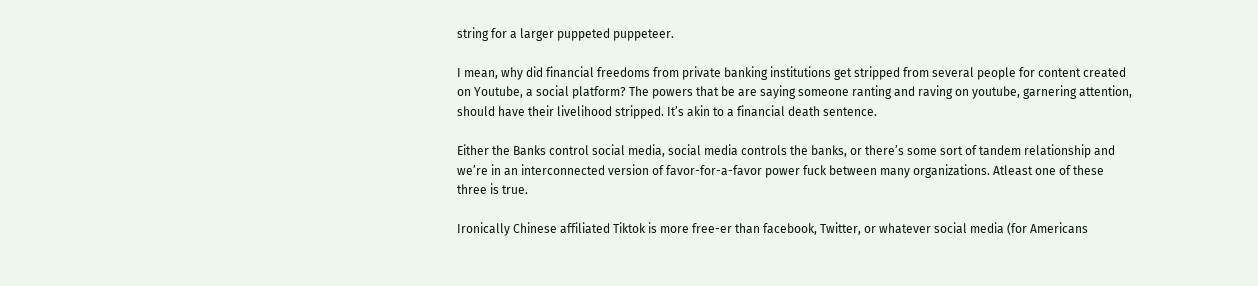string for a larger puppeted puppeteer.

I mean, why did financial freedoms from private banking institutions get stripped from several people for content created on Youtube, a social platform? The powers that be are saying someone ranting and raving on youtube, garnering attention, should have their livelihood stripped. It’s akin to a financial death sentence.

Either the Banks control social media, social media controls the banks, or there’s some sort of tandem relationship and we’re in an interconnected version of favor-for-a-favor power fuck between many organizations. Atleast one of these three is true.

Ironically Chinese affiliated Tiktok is more free-er than facebook, Twitter, or whatever social media (for Americans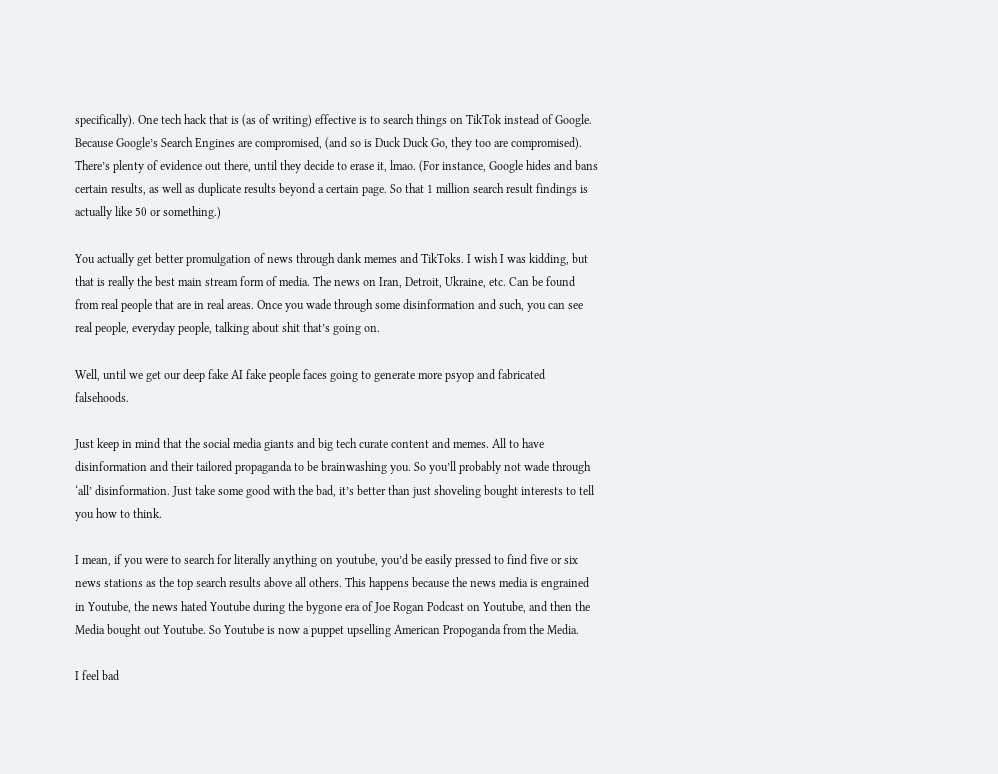specifically). One tech hack that is (as of writing) effective is to search things on TikTok instead of Google. Because Google’s Search Engines are compromised, (and so is Duck Duck Go, they too are compromised). There’s plenty of evidence out there, until they decide to erase it, lmao. (For instance, Google hides and bans certain results, as well as duplicate results beyond a certain page. So that 1 million search result findings is actually like 50 or something.)

You actually get better promulgation of news through dank memes and TikToks. I wish I was kidding, but that is really the best main stream form of media. The news on Iran, Detroit, Ukraine, etc. Can be found from real people that are in real areas. Once you wade through some disinformation and such, you can see real people, everyday people, talking about shit that’s going on.

Well, until we get our deep fake AI fake people faces going to generate more psyop and fabricated falsehoods.

Just keep in mind that the social media giants and big tech curate content and memes. All to have disinformation and their tailored propaganda to be brainwashing you. So you’ll probably not wade through ‘all’ disinformation. Just take some good with the bad, it’s better than just shoveling bought interests to tell you how to think.

I mean, if you were to search for literally anything on youtube, you’d be easily pressed to find five or six news stations as the top search results above all others. This happens because the news media is engrained in Youtube, the news hated Youtube during the bygone era of Joe Rogan Podcast on Youtube, and then the Media bought out Youtube. So Youtube is now a puppet upselling American Propoganda from the Media.

I feel bad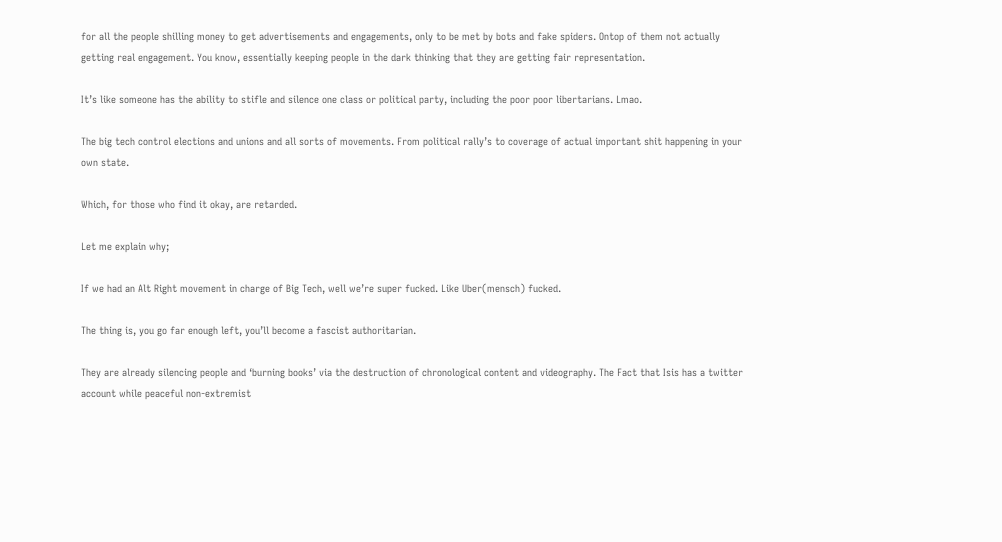for all the people shilling money to get advertisements and engagements, only to be met by bots and fake spiders. Ontop of them not actually getting real engagement. You know, essentially keeping people in the dark thinking that they are getting fair representation.

It’s like someone has the ability to stifle and silence one class or political party, including the poor poor libertarians. Lmao.

The big tech control elections and unions and all sorts of movements. From political rally’s to coverage of actual important shit happening in your own state.

Which, for those who find it okay, are retarded.

Let me explain why;

If we had an Alt Right movement in charge of Big Tech, well we’re super fucked. Like Uber(mensch) fucked.

The thing is, you go far enough left, you’ll become a fascist authoritarian.

They are already silencing people and ‘burning books’ via the destruction of chronological content and videography. The Fact that Isis has a twitter account while peaceful non-extremist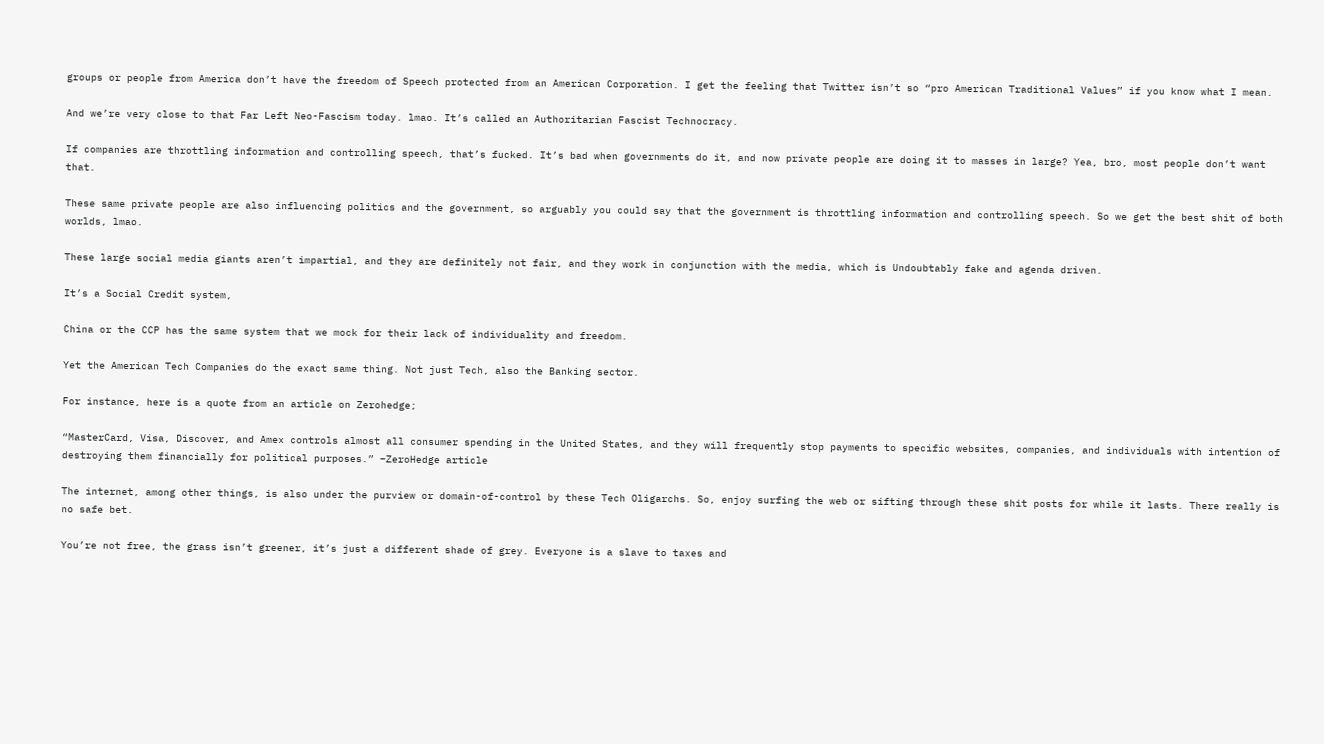groups or people from America don’t have the freedom of Speech protected from an American Corporation. I get the feeling that Twitter isn’t so “pro American Traditional Values” if you know what I mean.

And we’re very close to that Far Left Neo-Fascism today. lmao. It’s called an Authoritarian Fascist Technocracy.

If companies are throttling information and controlling speech, that’s fucked. It’s bad when governments do it, and now private people are doing it to masses in large? Yea, bro, most people don’t want that.

These same private people are also influencing politics and the government, so arguably you could say that the government is throttling information and controlling speech. So we get the best shit of both worlds, lmao.

These large social media giants aren’t impartial, and they are definitely not fair, and they work in conjunction with the media, which is Undoubtably fake and agenda driven.

It’s a Social Credit system,

China or the CCP has the same system that we mock for their lack of individuality and freedom.

Yet the American Tech Companies do the exact same thing. Not just Tech, also the Banking sector.

For instance, here is a quote from an article on Zerohedge;

“MasterCard, Visa, Discover, and Amex controls almost all consumer spending in the United States, and they will frequently stop payments to specific websites, companies, and individuals with intention of destroying them financially for political purposes.” –ZeroHedge article

The internet, among other things, is also under the purview or domain-of-control by these Tech Oligarchs. So, enjoy surfing the web or sifting through these shit posts for while it lasts. There really is no safe bet.

You’re not free, the grass isn’t greener, it’s just a different shade of grey. Everyone is a slave to taxes and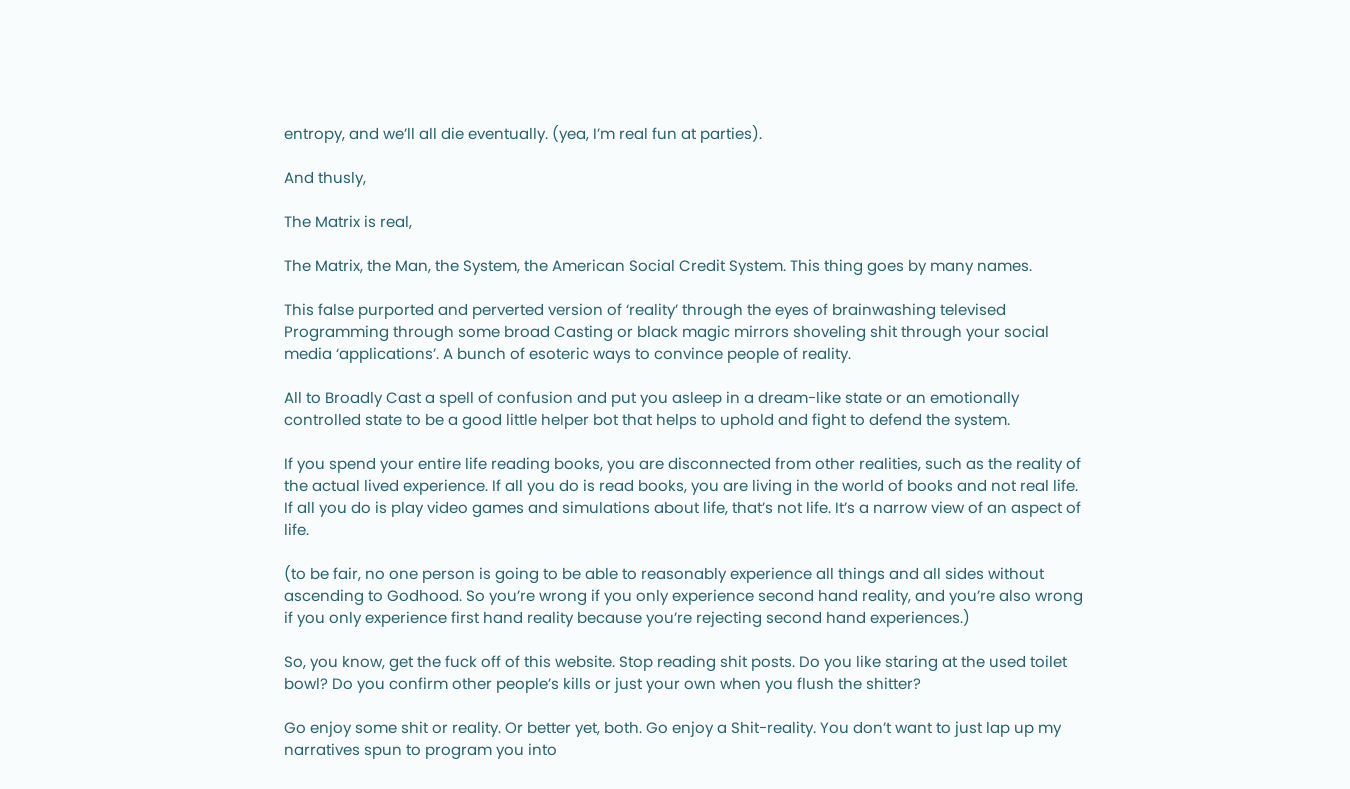entropy, and we’ll all die eventually. (yea, I’m real fun at parties).

And thusly,

The Matrix is real,

The Matrix, the Man, the System, the American Social Credit System. This thing goes by many names.

This false purported and perverted version of ‘reality’ through the eyes of brainwashing televised Programming through some broad Casting or black magic mirrors shoveling shit through your social media ‘applications’. A bunch of esoteric ways to convince people of reality.

All to Broadly Cast a spell of confusion and put you asleep in a dream-like state or an emotionally controlled state to be a good little helper bot that helps to uphold and fight to defend the system.

If you spend your entire life reading books, you are disconnected from other realities, such as the reality of the actual lived experience. If all you do is read books, you are living in the world of books and not real life. If all you do is play video games and simulations about life, that’s not life. It’s a narrow view of an aspect of life.

(to be fair, no one person is going to be able to reasonably experience all things and all sides without ascending to Godhood. So you’re wrong if you only experience second hand reality, and you’re also wrong if you only experience first hand reality because you’re rejecting second hand experiences.)

So, you know, get the fuck off of this website. Stop reading shit posts. Do you like staring at the used toilet bowl? Do you confirm other people’s kills or just your own when you flush the shitter?

Go enjoy some shit or reality. Or better yet, both. Go enjoy a Shit-reality. You don’t want to just lap up my narratives spun to program you into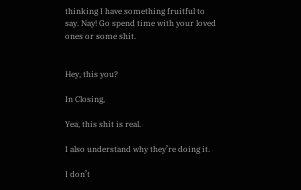thinking I have something fruitful to say. Nay! Go spend time with your loved ones or some shit.


Hey, this you?

In Closing,

Yea, this shit is real.

I also understand why they’re doing it.

I don’t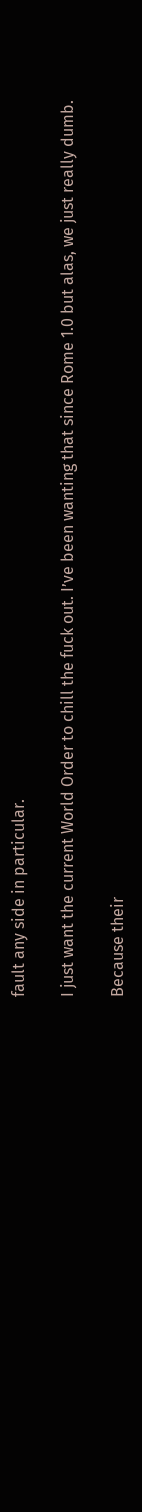fault any side in particular.

I just want the current World Order to chill the fuck out. I’ve been wanting that since Rome 1.0 but alas, we just really dumb.

Because their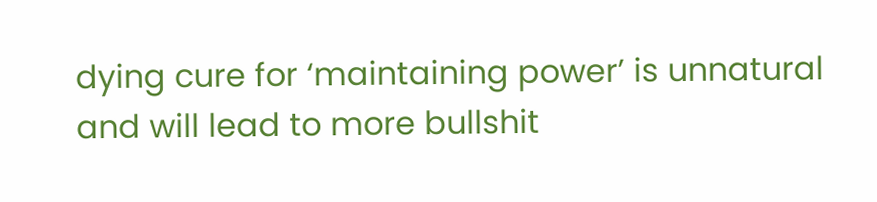dying cure for ‘maintaining power’ is unnatural and will lead to more bullshit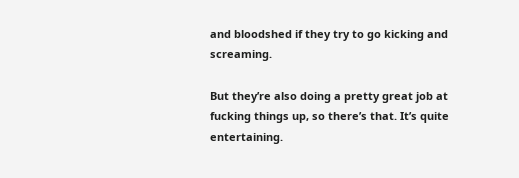and bloodshed if they try to go kicking and screaming.

But they’re also doing a pretty great job at fucking things up, so there’s that. It’s quite entertaining.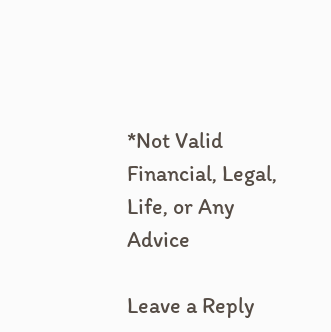*Not Valid Financial, Legal, Life, or Any Advice

Leave a Reply